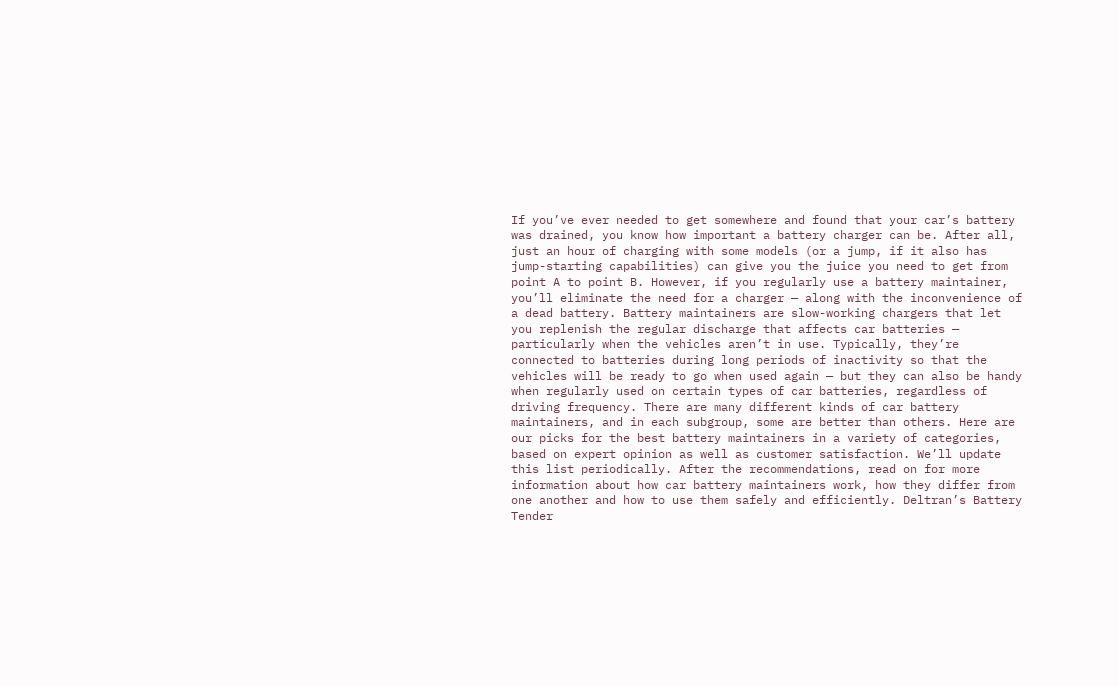If you’ve ever needed to get somewhere and found that your car’s battery was drained, you know how important a battery charger can be. After all, just an hour of charging with some models (or a jump, if it also has jump-starting capabilities) can give you the juice you need to get from point A to point B. However, if you regularly use a battery maintainer, you’ll eliminate the need for a charger — along with the inconvenience of a dead battery. Battery maintainers are slow-working chargers that let you replenish the regular discharge that affects car batteries — particularly when the vehicles aren’t in use. Typically, they’re connected to batteries during long periods of inactivity so that the vehicles will be ready to go when used again — but they can also be handy when regularly used on certain types of car batteries, regardless of driving frequency. There are many different kinds of car battery maintainers, and in each subgroup, some are better than others. Here are our picks for the best battery maintainers in a variety of categories, based on expert opinion as well as customer satisfaction. We’ll update this list periodically. After the recommendations, read on for more information about how car battery maintainers work, how they differ from one another and how to use them safely and efficiently. Deltran’s Battery Tender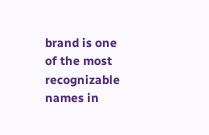brand is one of the most recognizable names in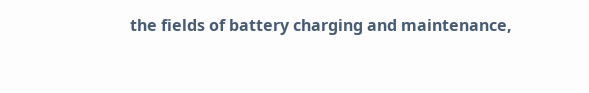the fields of battery charging and maintenance,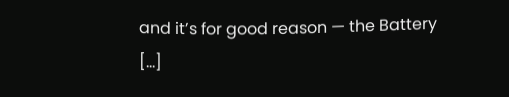and it’s for good reason — the Battery […]